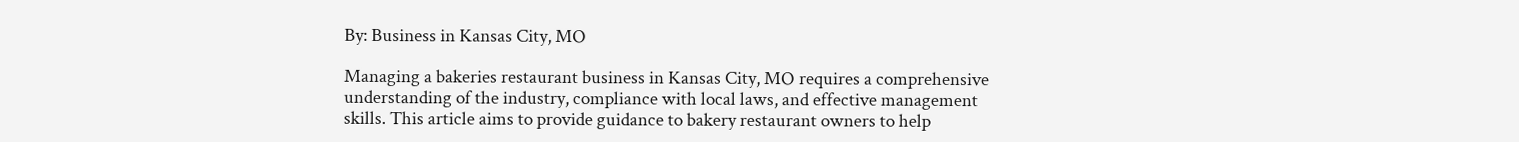By: Business in Kansas City, MO

Managing a bakeries restaurant business in Kansas City, MO requires a comprehensive understanding of the industry, compliance with local laws, and effective management skills. This article aims to provide guidance to bakery restaurant owners to help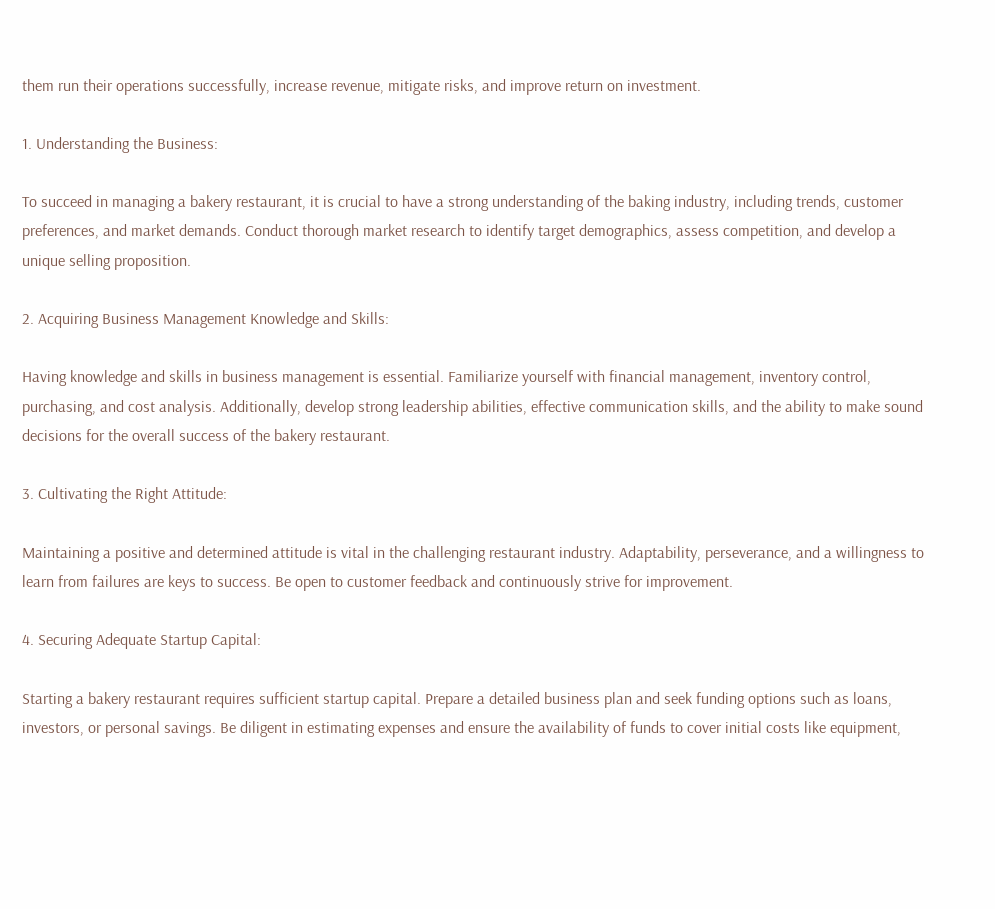them run their operations successfully, increase revenue, mitigate risks, and improve return on investment.

1. Understanding the Business:

To succeed in managing a bakery restaurant, it is crucial to have a strong understanding of the baking industry, including trends, customer preferences, and market demands. Conduct thorough market research to identify target demographics, assess competition, and develop a unique selling proposition.

2. Acquiring Business Management Knowledge and Skills:

Having knowledge and skills in business management is essential. Familiarize yourself with financial management, inventory control, purchasing, and cost analysis. Additionally, develop strong leadership abilities, effective communication skills, and the ability to make sound decisions for the overall success of the bakery restaurant.

3. Cultivating the Right Attitude:

Maintaining a positive and determined attitude is vital in the challenging restaurant industry. Adaptability, perseverance, and a willingness to learn from failures are keys to success. Be open to customer feedback and continuously strive for improvement.

4. Securing Adequate Startup Capital:

Starting a bakery restaurant requires sufficient startup capital. Prepare a detailed business plan and seek funding options such as loans, investors, or personal savings. Be diligent in estimating expenses and ensure the availability of funds to cover initial costs like equipment,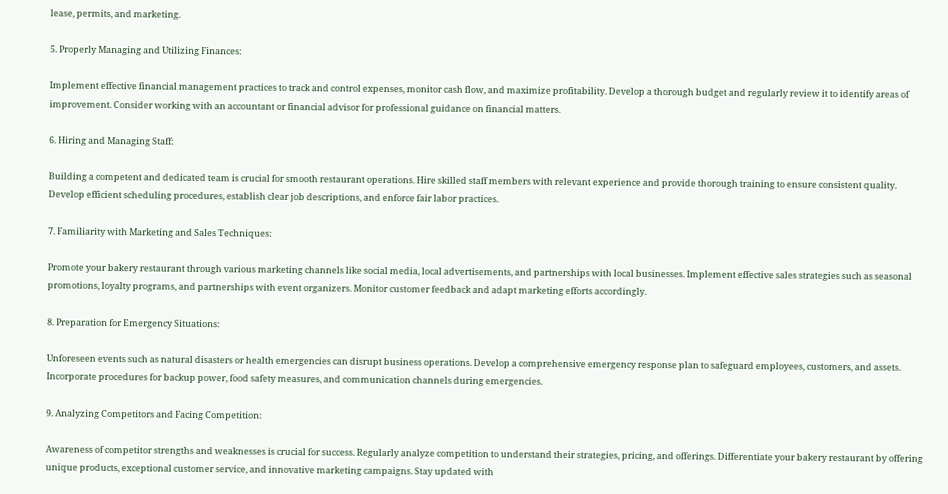lease, permits, and marketing.

5. Properly Managing and Utilizing Finances:

Implement effective financial management practices to track and control expenses, monitor cash flow, and maximize profitability. Develop a thorough budget and regularly review it to identify areas of improvement. Consider working with an accountant or financial advisor for professional guidance on financial matters.

6. Hiring and Managing Staff:

Building a competent and dedicated team is crucial for smooth restaurant operations. Hire skilled staff members with relevant experience and provide thorough training to ensure consistent quality. Develop efficient scheduling procedures, establish clear job descriptions, and enforce fair labor practices.

7. Familiarity with Marketing and Sales Techniques:

Promote your bakery restaurant through various marketing channels like social media, local advertisements, and partnerships with local businesses. Implement effective sales strategies such as seasonal promotions, loyalty programs, and partnerships with event organizers. Monitor customer feedback and adapt marketing efforts accordingly.

8. Preparation for Emergency Situations:

Unforeseen events such as natural disasters or health emergencies can disrupt business operations. Develop a comprehensive emergency response plan to safeguard employees, customers, and assets. Incorporate procedures for backup power, food safety measures, and communication channels during emergencies.

9. Analyzing Competitors and Facing Competition:

Awareness of competitor strengths and weaknesses is crucial for success. Regularly analyze competition to understand their strategies, pricing, and offerings. Differentiate your bakery restaurant by offering unique products, exceptional customer service, and innovative marketing campaigns. Stay updated with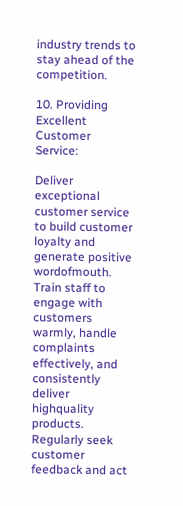industry trends to stay ahead of the competition.

10. Providing Excellent Customer Service:

Deliver exceptional customer service to build customer loyalty and generate positive wordofmouth. Train staff to engage with customers warmly, handle complaints effectively, and consistently deliver highquality products. Regularly seek customer feedback and act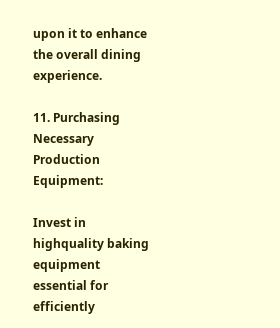upon it to enhance the overall dining experience.

11. Purchasing Necessary Production Equipment:

Invest in highquality baking equipment essential for efficiently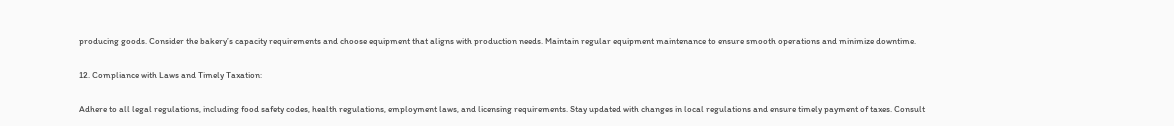producing goods. Consider the bakery’s capacity requirements and choose equipment that aligns with production needs. Maintain regular equipment maintenance to ensure smooth operations and minimize downtime.

12. Compliance with Laws and Timely Taxation:

Adhere to all legal regulations, including food safety codes, health regulations, employment laws, and licensing requirements. Stay updated with changes in local regulations and ensure timely payment of taxes. Consult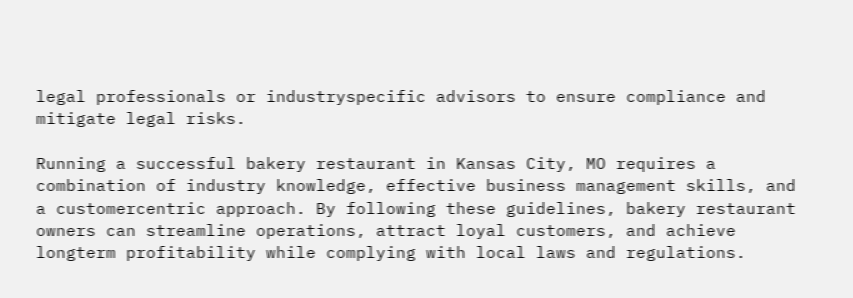legal professionals or industryspecific advisors to ensure compliance and mitigate legal risks.

Running a successful bakery restaurant in Kansas City, MO requires a combination of industry knowledge, effective business management skills, and a customercentric approach. By following these guidelines, bakery restaurant owners can streamline operations, attract loyal customers, and achieve longterm profitability while complying with local laws and regulations.